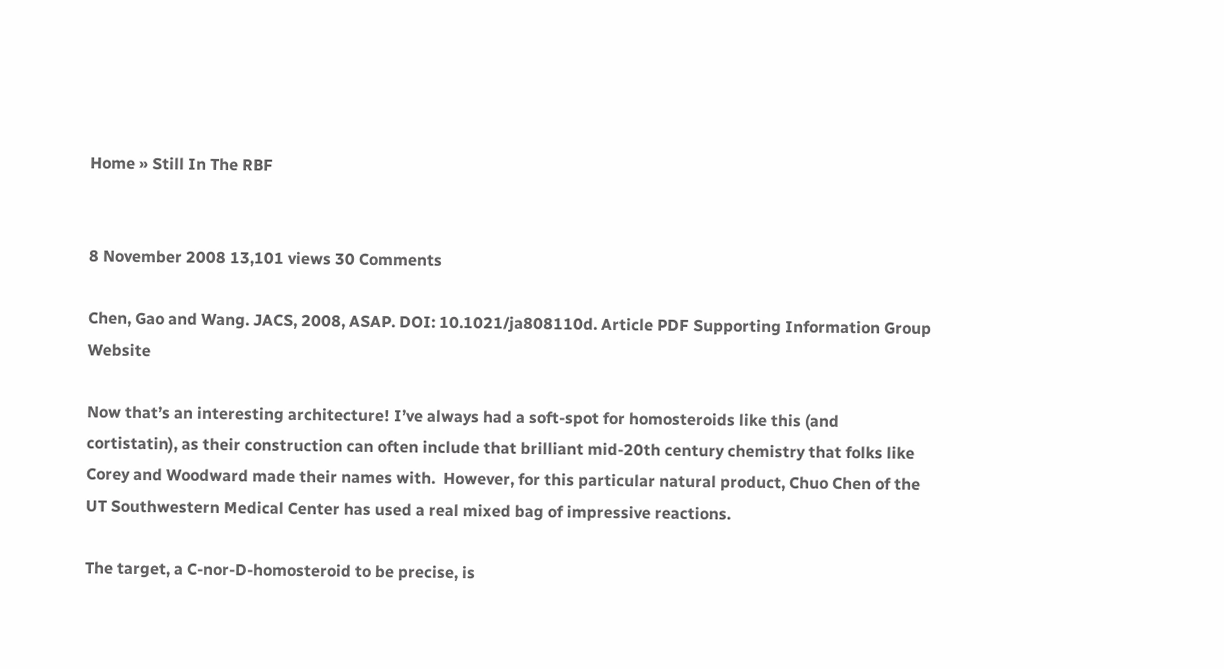Home » Still In The RBF


8 November 2008 13,101 views 30 Comments

Chen, Gao and Wang. JACS, 2008, ASAP. DOI: 10.1021/ja808110d. Article PDF Supporting Information Group Website

Now that’s an interesting architecture! I’ve always had a soft-spot for homosteroids like this (and cortistatin), as their construction can often include that brilliant mid-20th century chemistry that folks like Corey and Woodward made their names with.  However, for this particular natural product, Chuo Chen of the UT Southwestern Medical Center has used a real mixed bag of impressive reactions.

The target, a C-nor-D-homosteroid to be precise, is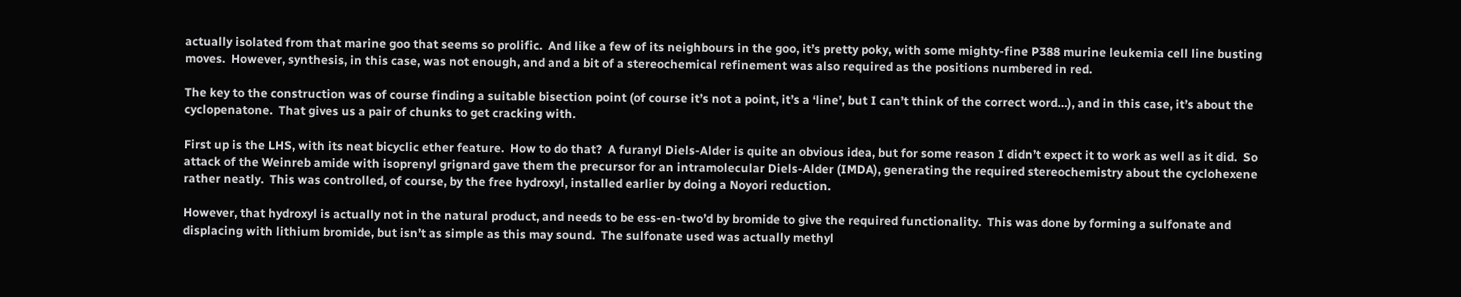actually isolated from that marine goo that seems so prolific.  And like a few of its neighbours in the goo, it’s pretty poky, with some mighty-fine P388 murine leukemia cell line busting moves.  However, synthesis, in this case, was not enough, and and a bit of a stereochemical refinement was also required as the positions numbered in red.

The key to the construction was of course finding a suitable bisection point (of course it’s not a point, it’s a ‘line’, but I can’t think of the correct word…), and in this case, it’s about the cyclopenatone.  That gives us a pair of chunks to get cracking with.

First up is the LHS, with its neat bicyclic ether feature.  How to do that?  A furanyl Diels-Alder is quite an obvious idea, but for some reason I didn’t expect it to work as well as it did.  So attack of the Weinreb amide with isoprenyl grignard gave them the precursor for an intramolecular Diels-Alder (IMDA), generating the required stereochemistry about the cyclohexene rather neatly.  This was controlled, of course, by the free hydroxyl, installed earlier by doing a Noyori reduction.

However, that hydroxyl is actually not in the natural product, and needs to be ess-en-two’d by bromide to give the required functionality.  This was done by forming a sulfonate and displacing with lithium bromide, but isn’t as simple as this may sound.  The sulfonate used was actually methyl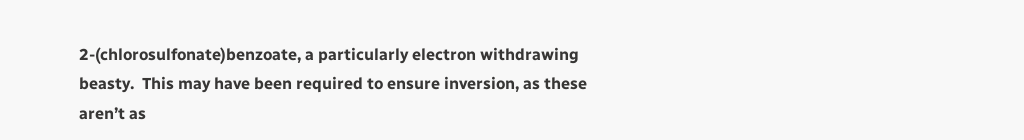2-(chlorosulfonate)benzoate, a particularly electron withdrawing beasty.  This may have been required to ensure inversion, as these aren’t as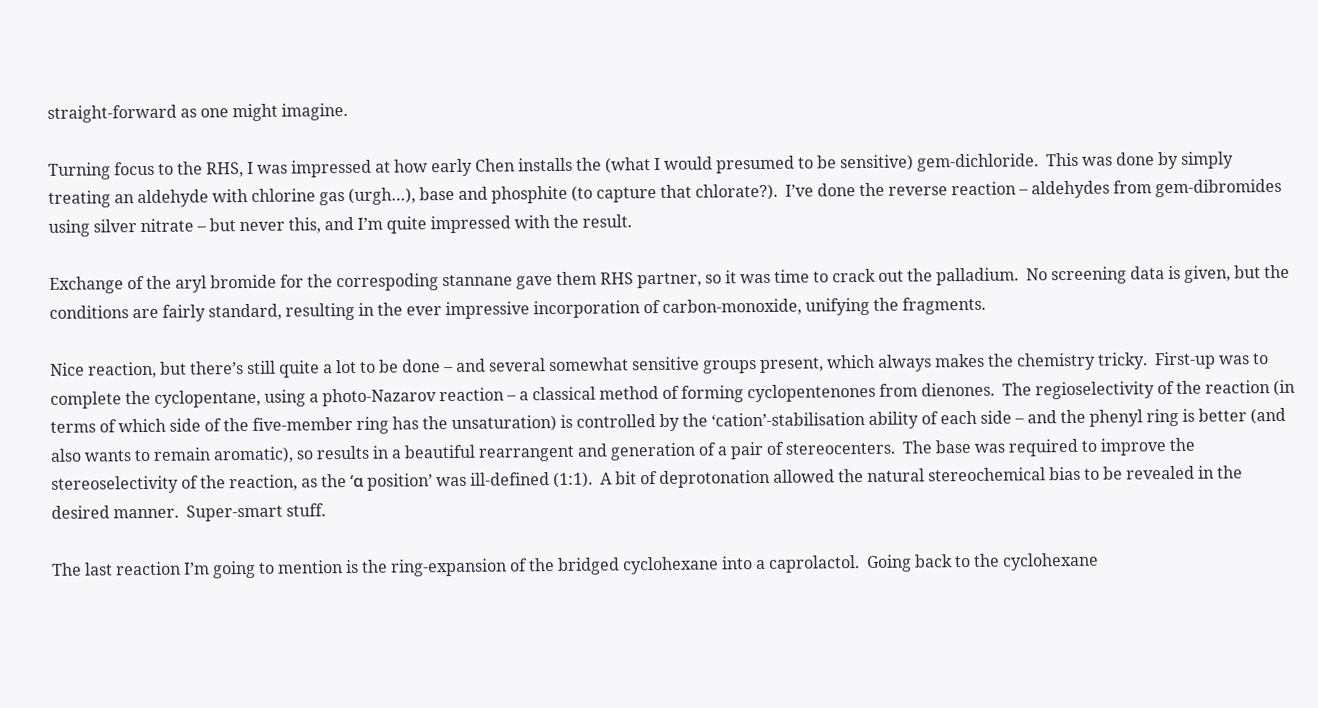straight-forward as one might imagine.

Turning focus to the RHS, I was impressed at how early Chen installs the (what I would presumed to be sensitive) gem-dichloride.  This was done by simply treating an aldehyde with chlorine gas (urgh…), base and phosphite (to capture that chlorate?).  I’ve done the reverse reaction – aldehydes from gem-dibromides using silver nitrate – but never this, and I’m quite impressed with the result.

Exchange of the aryl bromide for the correspoding stannane gave them RHS partner, so it was time to crack out the palladium.  No screening data is given, but the conditions are fairly standard, resulting in the ever impressive incorporation of carbon-monoxide, unifying the fragments.

Nice reaction, but there’s still quite a lot to be done – and several somewhat sensitive groups present, which always makes the chemistry tricky.  First-up was to complete the cyclopentane, using a photo-Nazarov reaction – a classical method of forming cyclopentenones from dienones.  The regioselectivity of the reaction (in terms of which side of the five-member ring has the unsaturation) is controlled by the ‘cation’-stabilisation ability of each side – and the phenyl ring is better (and also wants to remain aromatic), so results in a beautiful rearrangent and generation of a pair of stereocenters.  The base was required to improve the stereoselectivity of the reaction, as the ‘α position’ was ill-defined (1:1).  A bit of deprotonation allowed the natural stereochemical bias to be revealed in the desired manner.  Super-smart stuff.

The last reaction I’m going to mention is the ring-expansion of the bridged cyclohexane into a caprolactol.  Going back to the cyclohexane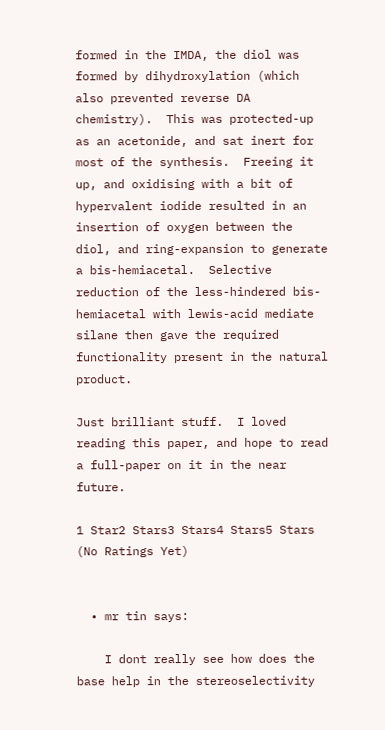formed in the IMDA, the diol was formed by dihydroxylation (which also prevented reverse DA chemistry).  This was protected-up as an acetonide, and sat inert for most of the synthesis.  Freeing it up, and oxidising with a bit of hypervalent iodide resulted in an insertion of oxygen between the diol, and ring-expansion to generate a bis-hemiacetal.  Selective reduction of the less-hindered bis-hemiacetal with lewis-acid mediate silane then gave the required functionality present in the natural product.

Just brilliant stuff.  I loved reading this paper, and hope to read a full-paper on it in the near future.

1 Star2 Stars3 Stars4 Stars5 Stars (No Ratings Yet)


  • mr tin says:

    I dont really see how does the base help in the stereoselectivity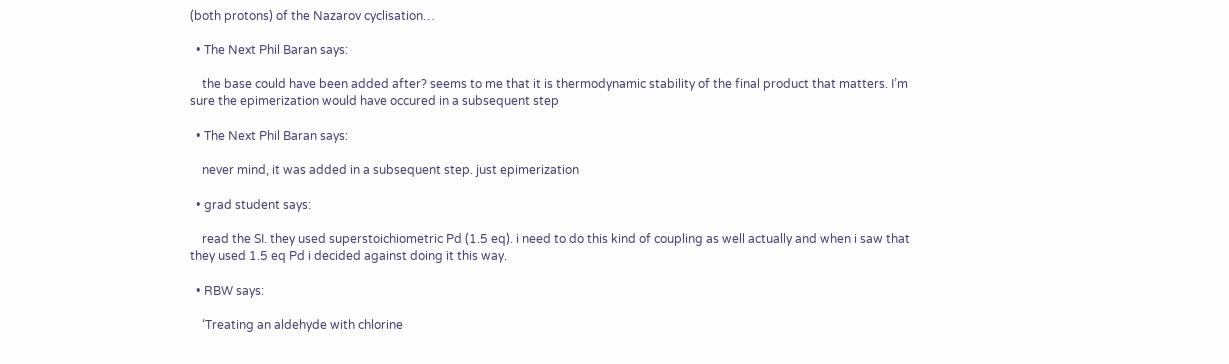(both protons) of the Nazarov cyclisation…

  • The Next Phil Baran says:

    the base could have been added after? seems to me that it is thermodynamic stability of the final product that matters. I’m sure the epimerization would have occured in a subsequent step

  • The Next Phil Baran says:

    never mind, it was added in a subsequent step. just epimerization

  • grad student says:

    read the SI. they used superstoichiometric Pd (1.5 eq). i need to do this kind of coupling as well actually and when i saw that they used 1.5 eq Pd i decided against doing it this way.

  • RBW says:

    ‘Treating an aldehyde with chlorine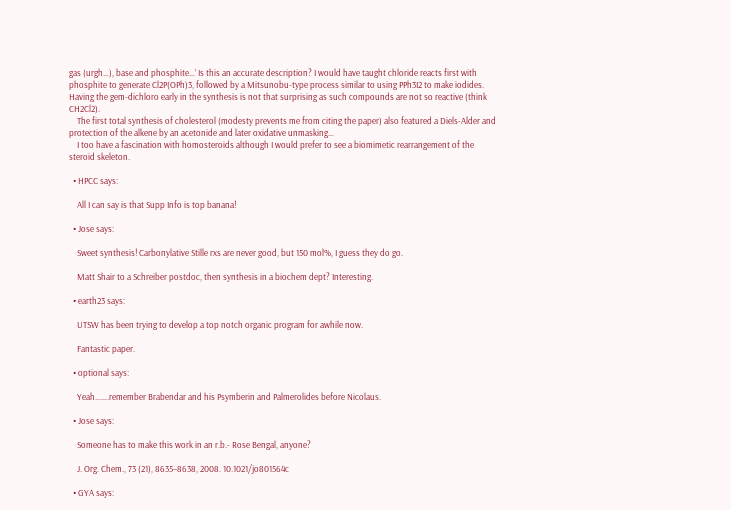gas (urgh…), base and phosphite…’ Is this an accurate description? I would have taught chloride reacts first with phosphite to generate Cl2P(OPh)3, followed by a Mitsunobu-type process similar to using PPh3I2 to make iodides. Having the gem-dichloro early in the synthesis is not that surprising as such compounds are not so reactive (think CH2Cl2).
    The first total synthesis of cholesterol (modesty prevents me from citing the paper) also featured a Diels-Alder and protection of the alkene by an acetonide and later oxidative unmasking…
    I too have a fascination with homosteroids although I would prefer to see a biomimetic rearrangement of the steroid skeleton.

  • HPCC says:

    All I can say is that Supp Info is top banana!

  • Jose says:

    Sweet synthesis! Carbonylative Stille rxs are never good, but 150 mol%, I guess they do go.

    Matt Shair to a Schreiber postdoc, then synthesis in a biochem dept? Interesting.

  • earth23 says:

    UTSW has been trying to develop a top notch organic program for awhile now.

    Fantastic paper.

  • optional says:

    Yeah…….remember Brabendar and his Psymberin and Palmerolides before Nicolaus.

  • Jose says:

    Someone has to make this work in an r.b.- Rose Bengal, anyone?

    J. Org. Chem., 73 (21), 8635–8638, 2008. 10.1021/jo801564c

  • GYA says: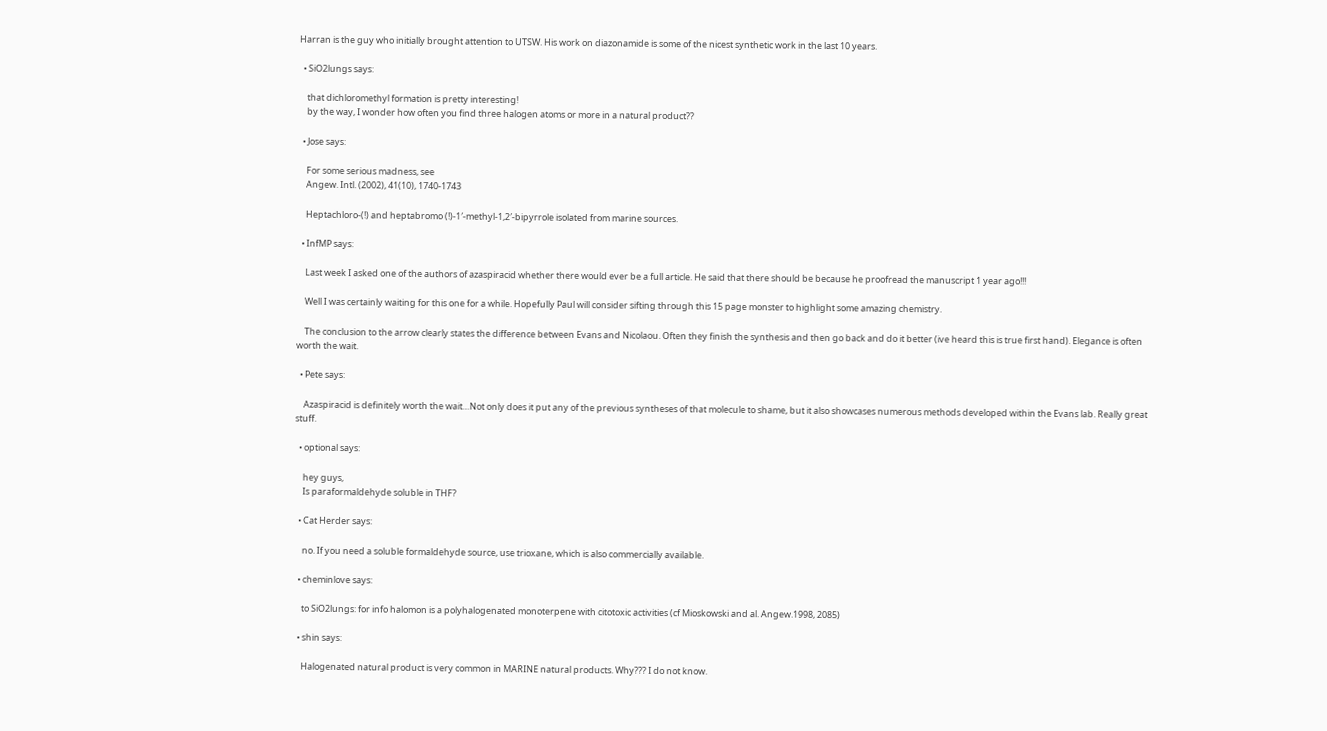Harran is the guy who initially brought attention to UTSW. His work on diazonamide is some of the nicest synthetic work in the last 10 years.

  • SiO2lungs says:

    that dichloromethyl formation is pretty interesting!
    by the way, I wonder how often you find three halogen atoms or more in a natural product??

  • Jose says:

    For some serious madness, see
    Angew. Intl. (2002), 41(10), 1740-1743

    Heptachloro-(!) and heptabromo (!)-1′-methyl-1,2′-bipyrrole isolated from marine sources.

  • InfMP says:

    Last week I asked one of the authors of azaspiracid whether there would ever be a full article. He said that there should be because he proofread the manuscript 1 year ago!!!

    Well I was certainly waiting for this one for a while. Hopefully Paul will consider sifting through this 15 page monster to highlight some amazing chemistry.

    The conclusion to the arrow clearly states the difference between Evans and Nicolaou. Often they finish the synthesis and then go back and do it better (ive heard this is true first hand). Elegance is often worth the wait.

  • Pete says:

    Azaspiracid is definitely worth the wait…Not only does it put any of the previous syntheses of that molecule to shame, but it also showcases numerous methods developed within the Evans lab. Really great stuff.

  • optional says:

    hey guys,
    Is paraformaldehyde soluble in THF?

  • Cat Herder says:

    no. If you need a soluble formaldehyde source, use trioxane, which is also commercially available.

  • cheminlove says:

    to SiO2lungs: for info halomon is a polyhalogenated monoterpene with citotoxic activities (cf Mioskowski and al. Angew.1998, 2085)

  • shin says:

    Halogenated natural product is very common in MARINE natural products. Why??? I do not know.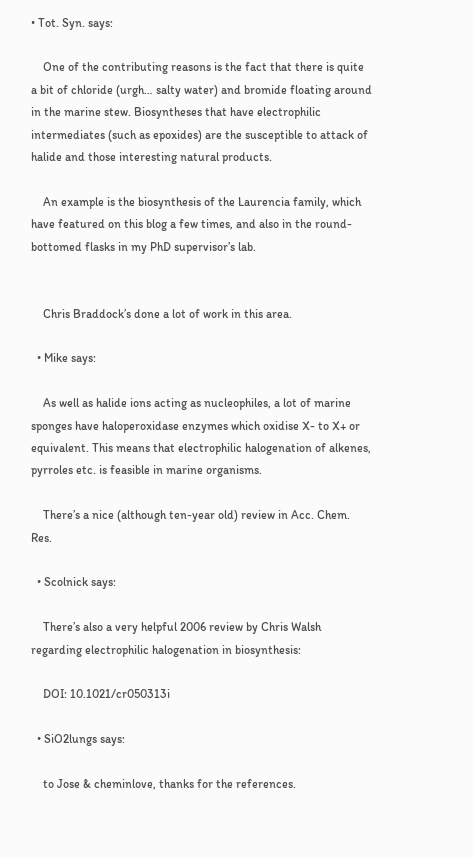• Tot. Syn. says:

    One of the contributing reasons is the fact that there is quite a bit of chloride (urgh… salty water) and bromide floating around in the marine stew. Biosyntheses that have electrophilic intermediates (such as epoxides) are the susceptible to attack of halide and those interesting natural products.

    An example is the biosynthesis of the Laurencia family, which have featured on this blog a few times, and also in the round-bottomed flasks in my PhD supervisor’s lab.


    Chris Braddock’s done a lot of work in this area.

  • Mike says:

    As well as halide ions acting as nucleophiles, a lot of marine sponges have haloperoxidase enzymes which oxidise X- to X+ or equivalent. This means that electrophilic halogenation of alkenes, pyrroles etc. is feasible in marine organisms.

    There’s a nice (although ten-year old) review in Acc. Chem. Res.

  • Scolnick says:

    There’s also a very helpful 2006 review by Chris Walsh regarding electrophilic halogenation in biosynthesis:

    DOI: 10.1021/cr050313i

  • SiO2lungs says:

    to Jose & cheminlove, thanks for the references.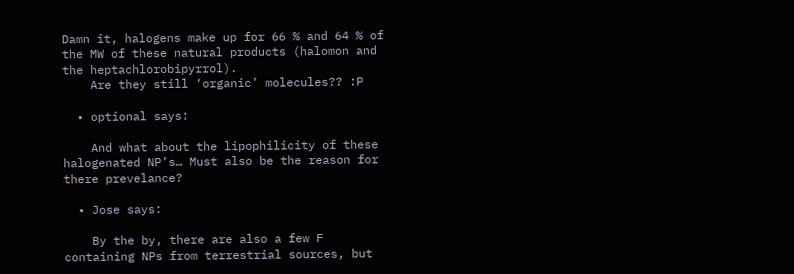Damn it, halogens make up for 66 % and 64 % of the MW of these natural products (halomon and the heptachlorobipyrrol).
    Are they still ‘organic’ molecules?? :P

  • optional says:

    And what about the lipophilicity of these halogenated NP’s… Must also be the reason for there prevelance?

  • Jose says:

    By the by, there are also a few F containing NPs from terrestrial sources, but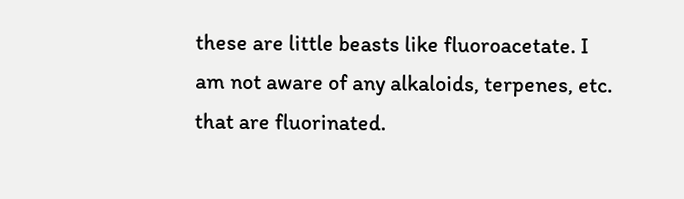these are little beasts like fluoroacetate. I am not aware of any alkaloids, terpenes, etc. that are fluorinated.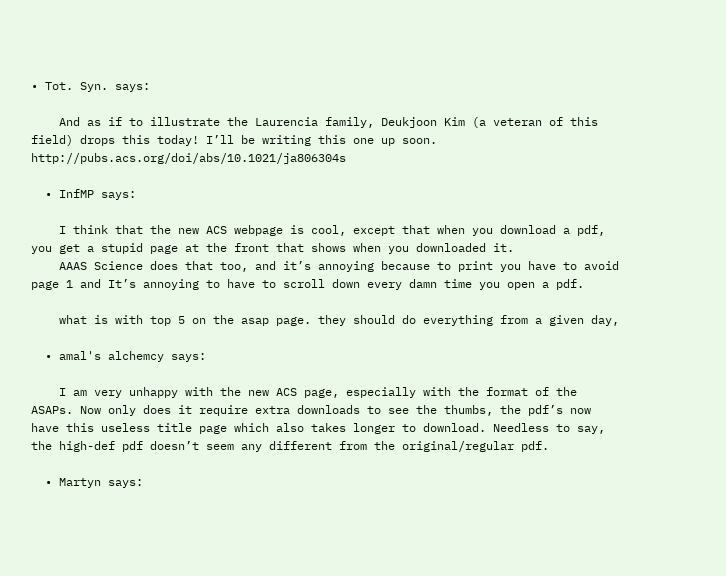• Tot. Syn. says:

    And as if to illustrate the Laurencia family, Deukjoon Kim (a veteran of this field) drops this today! I’ll be writing this one up soon. http://pubs.acs.org/doi/abs/10.1021/ja806304s

  • InfMP says:

    I think that the new ACS webpage is cool, except that when you download a pdf, you get a stupid page at the front that shows when you downloaded it.
    AAAS Science does that too, and it’s annoying because to print you have to avoid page 1 and It’s annoying to have to scroll down every damn time you open a pdf.

    what is with top 5 on the asap page. they should do everything from a given day,

  • amal's alchemcy says:

    I am very unhappy with the new ACS page, especially with the format of the ASAPs. Now only does it require extra downloads to see the thumbs, the pdf’s now have this useless title page which also takes longer to download. Needless to say, the high-def pdf doesn’t seem any different from the original/regular pdf.

  • Martyn says: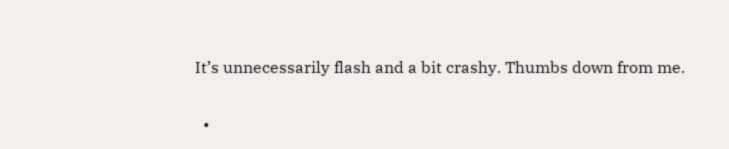It’s unnecessarily flash and a bit crashy. Thumbs down from me.

  •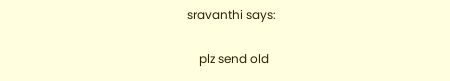sravanthi says:

    plz send old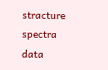stracture spectra data